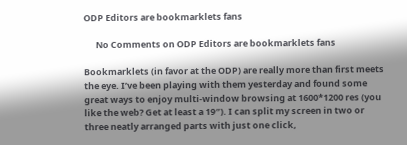ODP Editors are bookmarklets fans

      No Comments on ODP Editors are bookmarklets fans

Bookmarklets (in favor at the ODP) are really more than first meets the eye. I’ve been playing with them yesterday and found some great ways to enjoy multi-window browsing at 1600*1200 res (you like the web? Get at least a 19″). I can split my screen in two or three neatly arranged parts with just one click,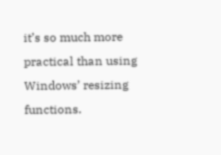it’s so much more practical than using Windows’ resizing functions.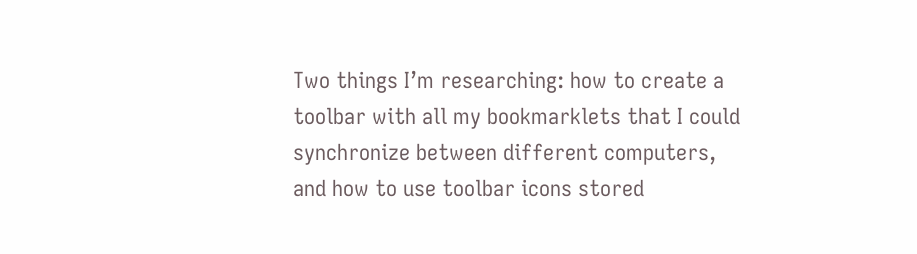Two things I’m researching: how to create a toolbar with all my bookmarklets that I could synchronize between different computers, and how to use toolbar icons stored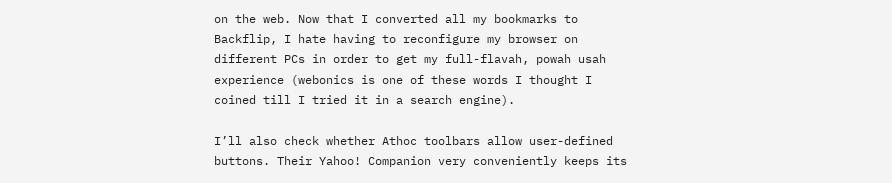on the web. Now that I converted all my bookmarks to Backflip, I hate having to reconfigure my browser on different PCs in order to get my full-flavah, powah usah experience (webonics is one of these words I thought I coined till I tried it in a search engine).

I’ll also check whether Athoc toolbars allow user-defined buttons. Their Yahoo! Companion very conveniently keeps its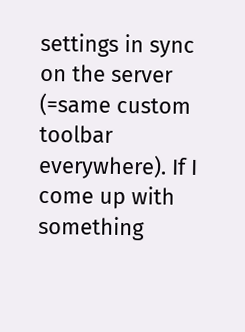settings in sync on the server (=same custom toolbar everywhere). If I come up with something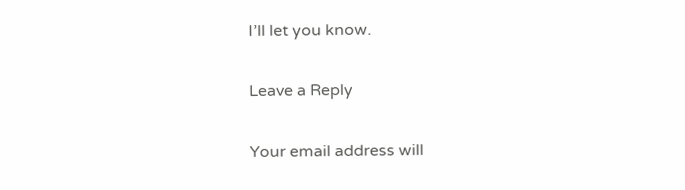I’ll let you know.

Leave a Reply

Your email address will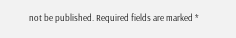not be published. Required fields are marked *